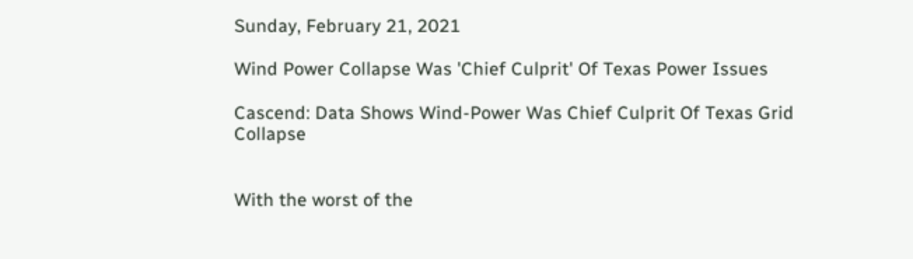Sunday, February 21, 2021

Wind Power Collapse Was 'Chief Culprit' Of Texas Power Issues

Cascend: Data Shows Wind-Power Was Chief Culprit Of Texas Grid Collapse


With the worst of the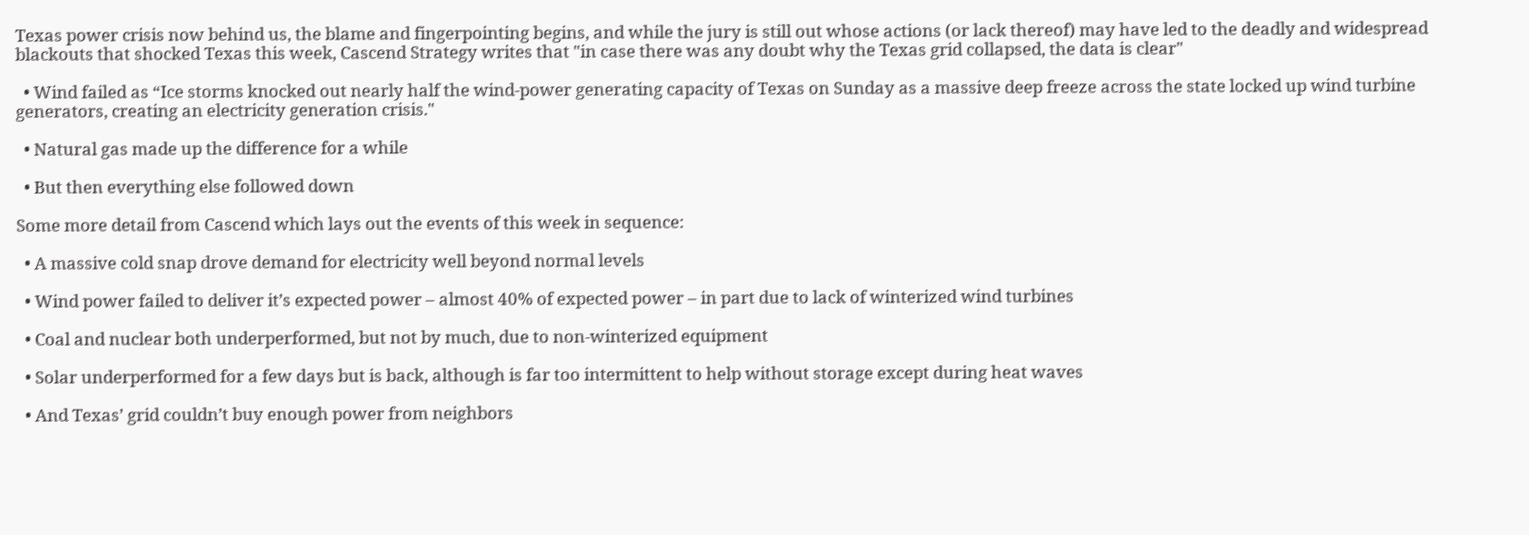Texas power crisis now behind us, the blame and fingerpointing begins, and while the jury is still out whose actions (or lack thereof) may have led to the deadly and widespread blackouts that shocked Texas this week, Cascend Strategy writes that "in case there was any doubt why the Texas grid collapsed, the data is clear"

  • Wind failed as “Ice storms knocked out nearly half the wind-power generating capacity of Texas on Sunday as a massive deep freeze across the state locked up wind turbine generators, creating an electricity generation crisis."

  • Natural gas made up the difference for a while

  • But then everything else followed down

Some more detail from Cascend which lays out the events of this week in sequence:

  • A massive cold snap drove demand for electricity well beyond normal levels

  • Wind power failed to deliver it’s expected power – almost 40% of expected power – in part due to lack of winterized wind turbines

  • Coal and nuclear both underperformed, but not by much, due to non-winterized equipment

  • Solar underperformed for a few days but is back, although is far too intermittent to help without storage except during heat waves

  • And Texas’ grid couldn’t buy enough power from neighbors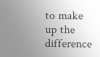to make up the difference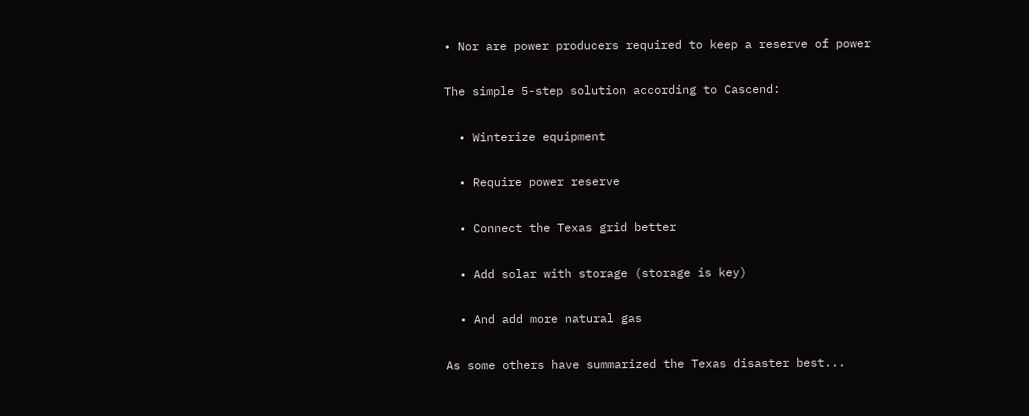• Nor are power producers required to keep a reserve of power

The simple 5-step solution according to Cascend:

  • Winterize equipment

  • Require power reserve

  • Connect the Texas grid better

  • Add solar with storage (storage is key)

  • And add more natural gas

As some others have summarized the Texas disaster best...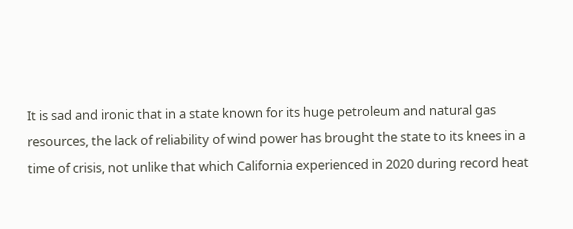It is sad and ironic that in a state known for its huge petroleum and natural gas resources, the lack of reliability of wind power has brought the state to its knees in a time of crisis, not unlike that which California experienced in 2020 during record heat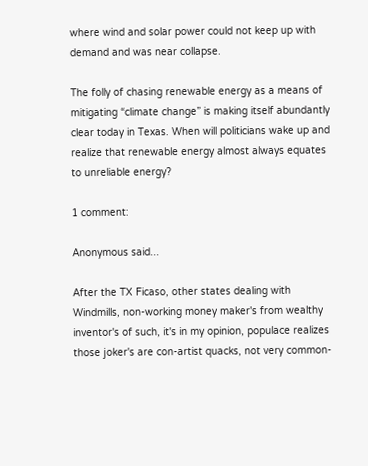where wind and solar power could not keep up with demand and was near collapse.

The folly of chasing renewable energy as a means of mitigating “climate change” is making itself abundantly clear today in Texas. When will politicians wake up and realize that renewable energy almost always equates to unreliable energy?

1 comment:

Anonymous said...

After the TX Ficaso, other states dealing with Windmills, non-working money maker's from wealthy inventor's of such, it's in my opinion, populace realizes those joker's are con-artist quacks, not very common-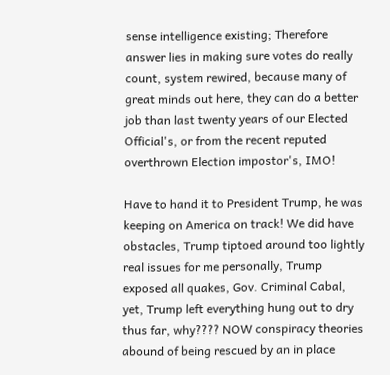sense intelligence existing; Therefore answer lies in making sure votes do really count, system rewired, because many of great minds out here, they can do a better job than last twenty years of our Elected Official's, or from the recent reputed overthrown Election impostor's, IMO!

Have to hand it to President Trump, he was keeping on America on track! We did have obstacles, Trump tiptoed around too lightly real issues for me personally, Trump exposed all quakes, Gov. Criminal Cabal, yet, Trump left everything hung out to dry thus far, why???? NOW conspiracy theories abound of being rescued by an in place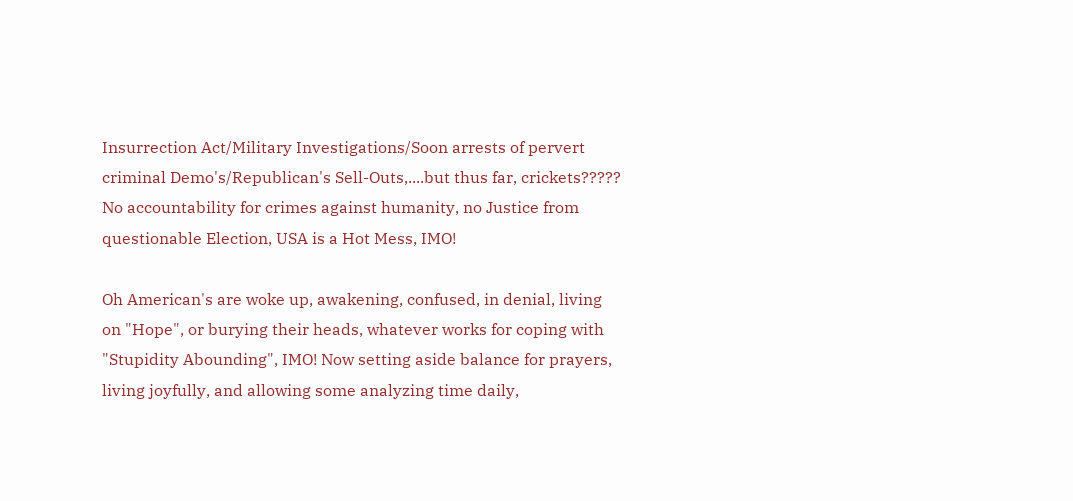Insurrection Act/Military Investigations/Soon arrests of pervert criminal Demo's/Republican's Sell-Outs,....but thus far, crickets????? No accountability for crimes against humanity, no Justice from questionable Election, USA is a Hot Mess, IMO!

Oh American's are woke up, awakening, confused, in denial, living on "Hope", or burying their heads, whatever works for coping with "Stupidity Abounding", IMO! Now setting aside balance for prayers, living joyfully, and allowing some analyzing time daily,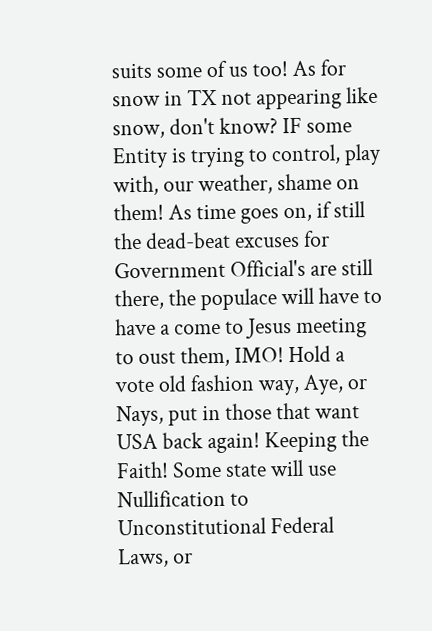suits some of us too! As for snow in TX not appearing like snow, don't know? IF some Entity is trying to control, play with, our weather, shame on them! As time goes on, if still the dead-beat excuses for Government Official's are still there, the populace will have to have a come to Jesus meeting to oust them, IMO! Hold a vote old fashion way, Aye, or Nays, put in those that want USA back again! Keeping the Faith! Some state will use Nullification to Unconstitutional Federal Laws, or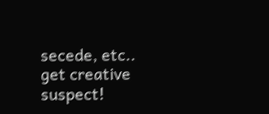secede, etc.. get creative suspect!